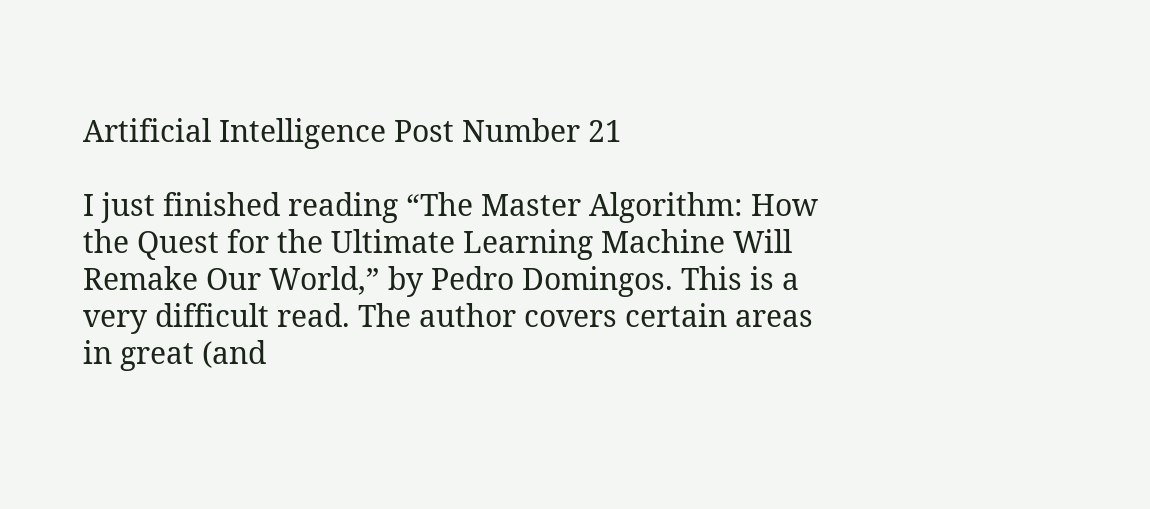Artificial Intelligence Post Number 21

I just finished reading “The Master Algorithm: How the Quest for the Ultimate Learning Machine Will Remake Our World,” by Pedro Domingos. This is a very difficult read. The author covers certain areas in great (and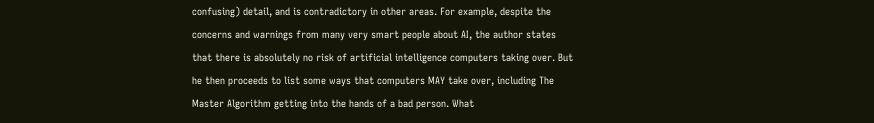confusing) detail, and is contradictory in other areas. For example, despite the concerns and warnings from many very smart people about AI, the author states that there is absolutely no risk of artificial intelligence computers taking over. But he then proceeds to list some ways that computers MAY take over, including The Master Algorithm getting into the hands of a bad person. What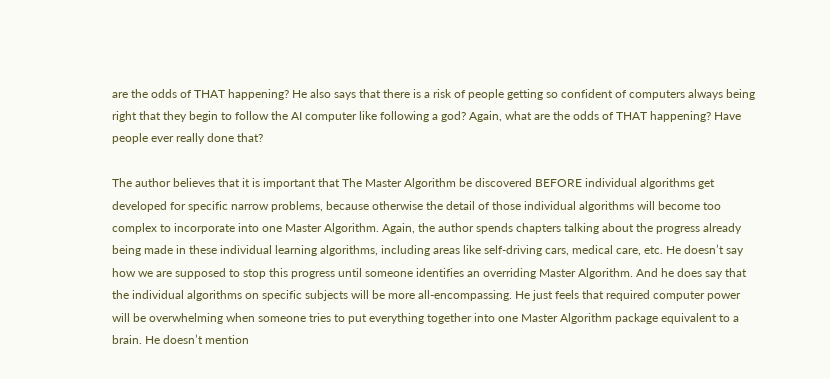are the odds of THAT happening? He also says that there is a risk of people getting so confident of computers always being right that they begin to follow the AI computer like following a god? Again, what are the odds of THAT happening? Have people ever really done that?

The author believes that it is important that The Master Algorithm be discovered BEFORE individual algorithms get developed for specific narrow problems, because otherwise the detail of those individual algorithms will become too complex to incorporate into one Master Algorithm. Again, the author spends chapters talking about the progress already being made in these individual learning algorithms, including areas like self-driving cars, medical care, etc. He doesn’t say how we are supposed to stop this progress until someone identifies an overriding Master Algorithm. And he does say that the individual algorithms on specific subjects will be more all-encompassing. He just feels that required computer power will be overwhelming when someone tries to put everything together into one Master Algorithm package equivalent to a brain. He doesn’t mention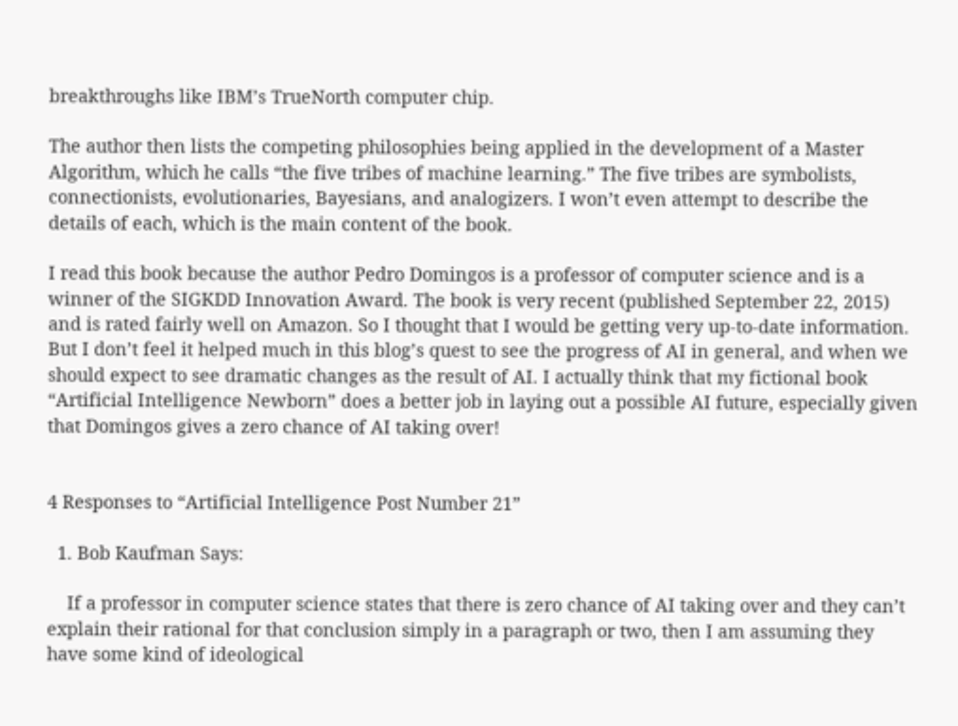breakthroughs like IBM’s TrueNorth computer chip.

The author then lists the competing philosophies being applied in the development of a Master Algorithm, which he calls “the five tribes of machine learning.” The five tribes are symbolists, connectionists, evolutionaries, Bayesians, and analogizers. I won’t even attempt to describe the details of each, which is the main content of the book.

I read this book because the author Pedro Domingos is a professor of computer science and is a winner of the SIGKDD Innovation Award. The book is very recent (published September 22, 2015) and is rated fairly well on Amazon. So I thought that I would be getting very up-to-date information. But I don’t feel it helped much in this blog’s quest to see the progress of AI in general, and when we should expect to see dramatic changes as the result of AI. I actually think that my fictional book “Artificial Intelligence Newborn” does a better job in laying out a possible AI future, especially given that Domingos gives a zero chance of AI taking over!


4 Responses to “Artificial Intelligence Post Number 21”

  1. Bob Kaufman Says:

    If a professor in computer science states that there is zero chance of AI taking over and they can’t explain their rational for that conclusion simply in a paragraph or two, then I am assuming they have some kind of ideological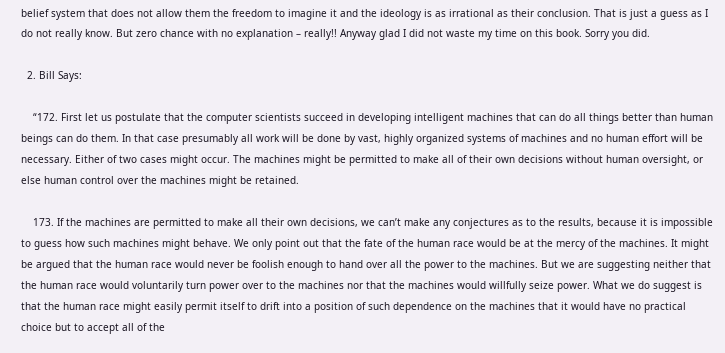belief system that does not allow them the freedom to imagine it and the ideology is as irrational as their conclusion. That is just a guess as I do not really know. But zero chance with no explanation – really!! Anyway glad I did not waste my time on this book. Sorry you did.

  2. Bill Says:

    “172. First let us postulate that the computer scientists succeed in developing intelligent machines that can do all things better than human beings can do them. In that case presumably all work will be done by vast, highly organized systems of machines and no human effort will be necessary. Either of two cases might occur. The machines might be permitted to make all of their own decisions without human oversight, or else human control over the machines might be retained.

    173. If the machines are permitted to make all their own decisions, we can’t make any conjectures as to the results, because it is impossible to guess how such machines might behave. We only point out that the fate of the human race would be at the mercy of the machines. It might be argued that the human race would never be foolish enough to hand over all the power to the machines. But we are suggesting neither that the human race would voluntarily turn power over to the machines nor that the machines would willfully seize power. What we do suggest is that the human race might easily permit itself to drift into a position of such dependence on the machines that it would have no practical choice but to accept all of the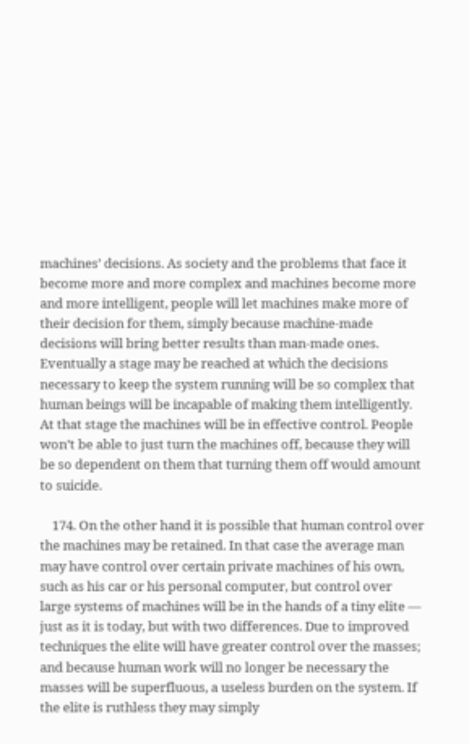machines’ decisions. As society and the problems that face it become more and more complex and machines become more and more intelligent, people will let machines make more of their decision for them, simply because machine-made decisions will bring better results than man-made ones. Eventually a stage may be reached at which the decisions necessary to keep the system running will be so complex that human beings will be incapable of making them intelligently. At that stage the machines will be in effective control. People won’t be able to just turn the machines off, because they will be so dependent on them that turning them off would amount to suicide.

    174. On the other hand it is possible that human control over the machines may be retained. In that case the average man may have control over certain private machines of his own, such as his car or his personal computer, but control over large systems of machines will be in the hands of a tiny elite — just as it is today, but with two differences. Due to improved techniques the elite will have greater control over the masses; and because human work will no longer be necessary the masses will be superfluous, a useless burden on the system. If the elite is ruthless they may simply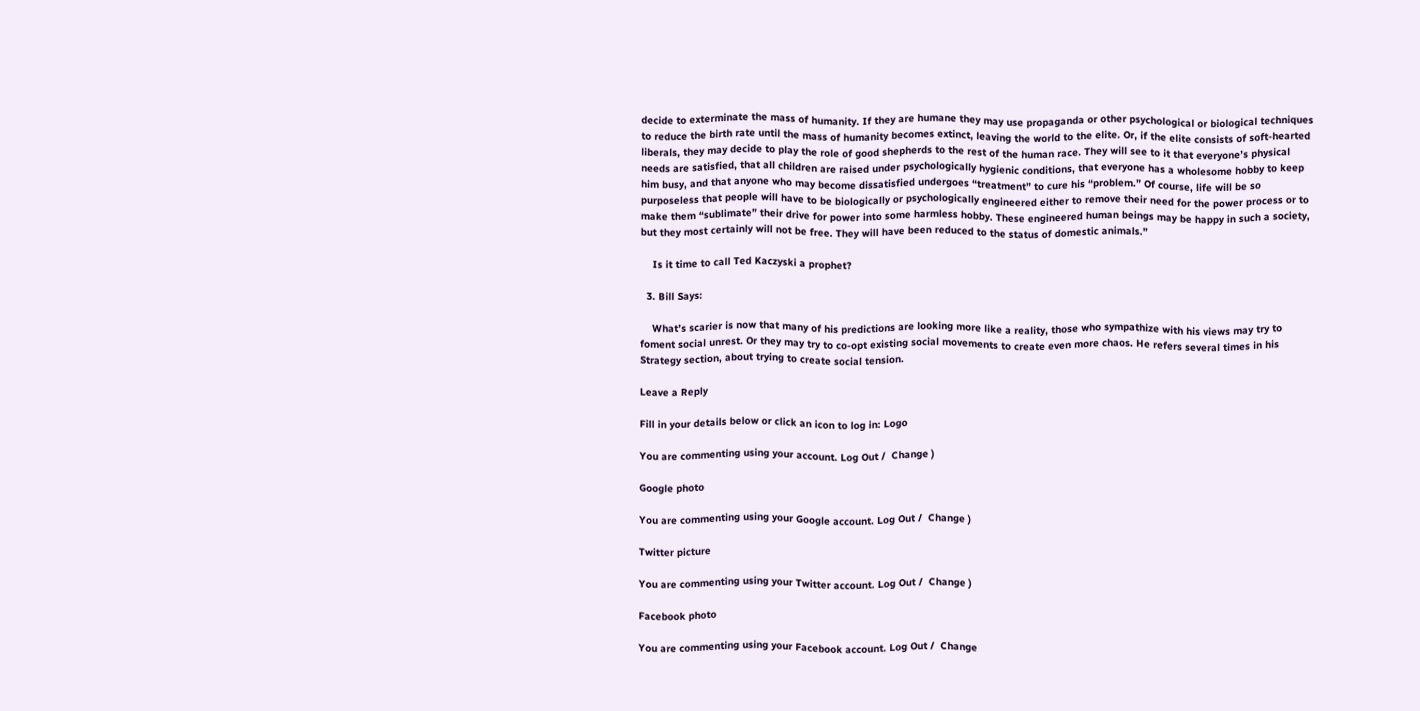decide to exterminate the mass of humanity. If they are humane they may use propaganda or other psychological or biological techniques to reduce the birth rate until the mass of humanity becomes extinct, leaving the world to the elite. Or, if the elite consists of soft-hearted liberals, they may decide to play the role of good shepherds to the rest of the human race. They will see to it that everyone’s physical needs are satisfied, that all children are raised under psychologically hygienic conditions, that everyone has a wholesome hobby to keep him busy, and that anyone who may become dissatisfied undergoes “treatment” to cure his “problem.” Of course, life will be so purposeless that people will have to be biologically or psychologically engineered either to remove their need for the power process or to make them “sublimate” their drive for power into some harmless hobby. These engineered human beings may be happy in such a society, but they most certainly will not be free. They will have been reduced to the status of domestic animals.”

    Is it time to call Ted Kaczyski a prophet?

  3. Bill Says:

    What’s scarier is now that many of his predictions are looking more like a reality, those who sympathize with his views may try to foment social unrest. Or they may try to co-opt existing social movements to create even more chaos. He refers several times in his Strategy section, about trying to create social tension.

Leave a Reply

Fill in your details below or click an icon to log in: Logo

You are commenting using your account. Log Out /  Change )

Google photo

You are commenting using your Google account. Log Out /  Change )

Twitter picture

You are commenting using your Twitter account. Log Out /  Change )

Facebook photo

You are commenting using your Facebook account. Log Out /  Change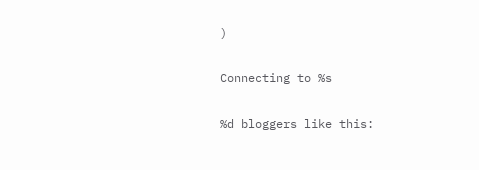)

Connecting to %s

%d bloggers like this: